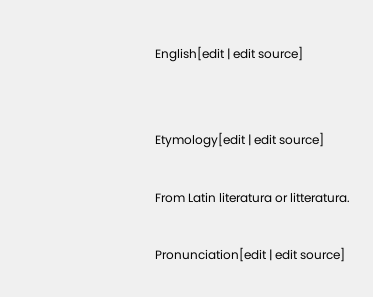English[edit | edit source]


Etymology[edit | edit source]

From Latin literatura or litteratura.

Pronunciation[edit | edit source]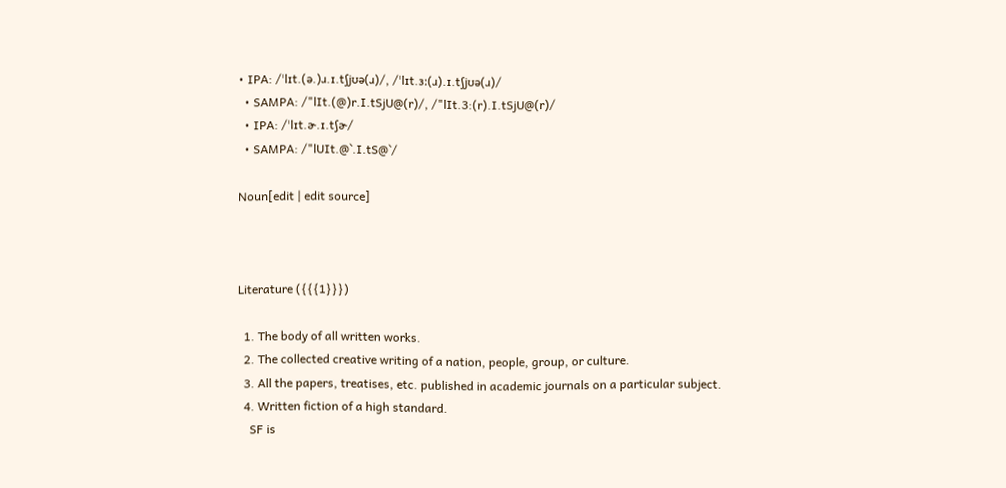• IPA: /ˈlɪt.(ə.)ɹ.ɪ.tʃjʊə(ɹ)/, /ˈlɪt.ɜː(ɹ).ɪ.tʃjʊə(ɹ)/
  • SAMPA: /"lIt.(@)r.I.tSjU@(r)/, /"lIt.3:(r).I.tSjU@(r)/
  • IPA: /ˈlɪt.ɚ.ɪ.tʃɚ/
  • SAMPA: /"lUIt.@`.I.tS@`/

Noun[edit | edit source]



Literature ({{{1}}})

  1. The body of all written works.
  2. The collected creative writing of a nation, people, group, or culture.
  3. All the papers, treatises, etc. published in academic journals on a particular subject.
  4. Written fiction of a high standard.
    SF is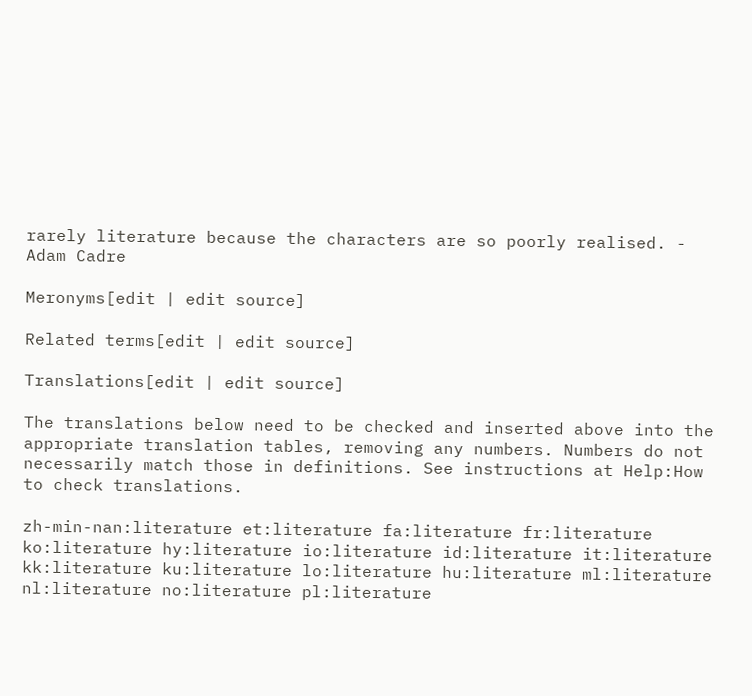rarely literature because the characters are so poorly realised. - Adam Cadre

Meronyms[edit | edit source]

Related terms[edit | edit source]

Translations[edit | edit source]

The translations below need to be checked and inserted above into the appropriate translation tables, removing any numbers. Numbers do not necessarily match those in definitions. See instructions at Help:How to check translations.

zh-min-nan:literature et:literature fa:literature fr:literature ko:literature hy:literature io:literature id:literature it:literature kk:literature ku:literature lo:literature hu:literature ml:literature nl:literature no:literature pl:literature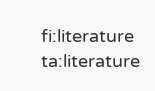fi:literature ta:literature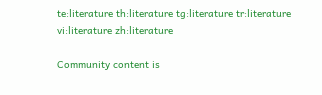te:literature th:literature tg:literature tr:literature vi:literature zh:literature

Community content is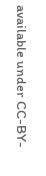available under CC-BY-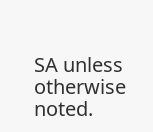SA unless otherwise noted.